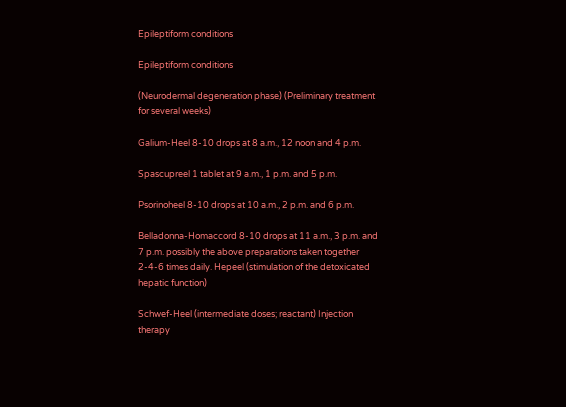Epileptiform conditions

Epileptiform conditions

(Neurodermal degeneration phase) (Preliminary treatment for several weeks)

Galium-Heel 8-10 drops at 8 a.m., 12 noon and 4 p.m.

Spascupreel 1 tablet at 9 a.m., 1 p.m. and 5 p.m.

Psorinoheel 8-10 drops at 10 a.m., 2 p.m. and 6 p.m.

Belladonna-Homaccord 8-10 drops at 11 a.m., 3 p.m. and 7 p.m. possibly the above preparations taken together 2-4-6 times daily. Hepeel (stimulation of the detoxicated hepatic function)

Schwef-Heel (intermediate doses; reactant) Injection therapy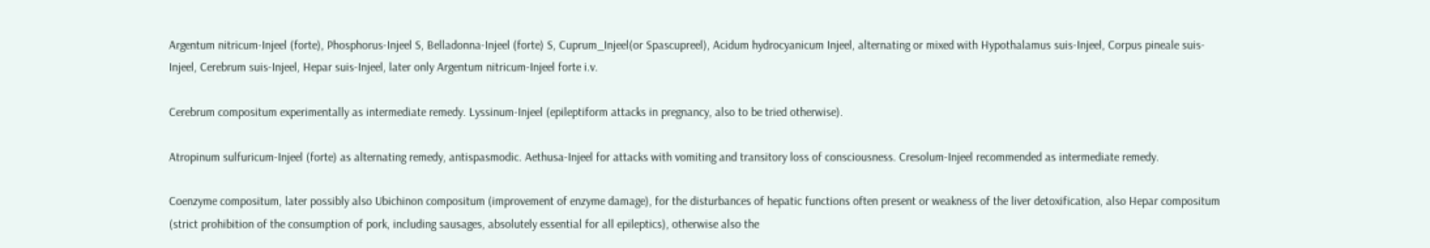Argentum nitricum-Injeel (forte), Phosphorus-Injeel S, Belladonna-Injeel (forte) S, Cuprum_Injeel(or Spascupreel), Acidum hydrocyanicum Injeel, alternating or mixed with Hypothalamus suis-Injeel, Corpus pineale suis-Injeel, Cerebrum suis-Injeel, Hepar suis-Injeel, later only Argentum nitricum-Injeel forte i.v.

Cerebrum compositum experimentally as intermediate remedy. Lyssinum-Injeel (epileptiform attacks in pregnancy, also to be tried otherwise).

Atropinum sulfuricum-Injeel (forte) as alternating remedy, antispasmodic. Aethusa-Injeel for attacks with vomiting and transitory loss of consciousness. Cresolum-Injeel recommended as intermediate remedy.

Coenzyme compositum, later possibly also Ubichinon compositum (improvement of enzyme damage), for the disturbances of hepatic functions often present or weakness of the liver detoxification, also Hepar compositum (strict prohibition of the consumption of pork, including sausages, absolutely essential for all epileptics), otherwise also the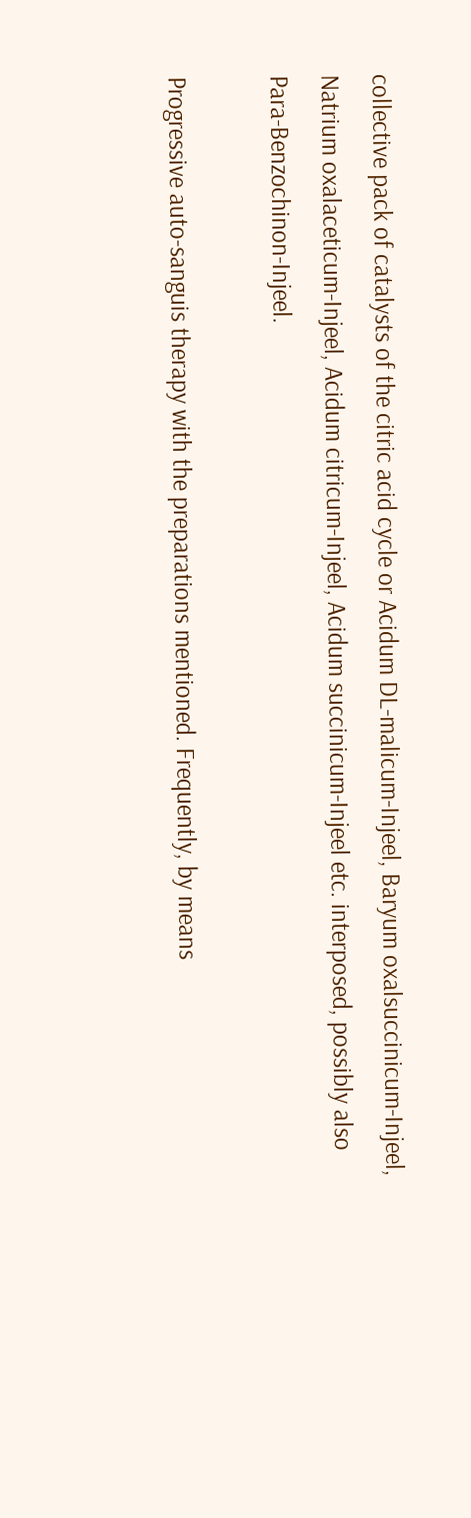collective pack of catalysts of the citric acid cycle or Acidum DL-malicum-Injeel, Baryum oxalsuccinicum-Injeel, Natrium oxalaceticum-Injeel, Acidum citricum-Injeel, Acidum succinicum-Injeel etc. interposed, possibly also Para-Benzochinon-Injeel.

Progressive auto-sanguis therapy with the preparations mentioned. Frequently, by means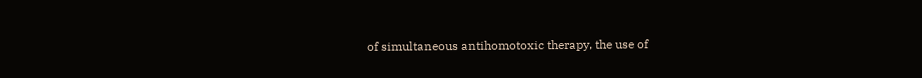of simultaneous antihomotoxic therapy, the use of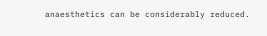anaesthetics can be considerably reduced.